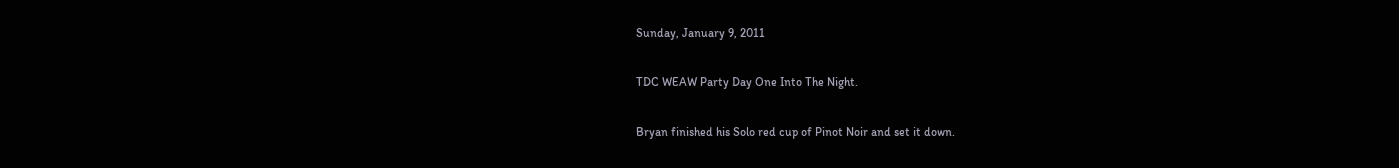Sunday, January 9, 2011

TDC WEAW Party Day One Into The Night.

Bryan finished his Solo red cup of Pinot Noir and set it down.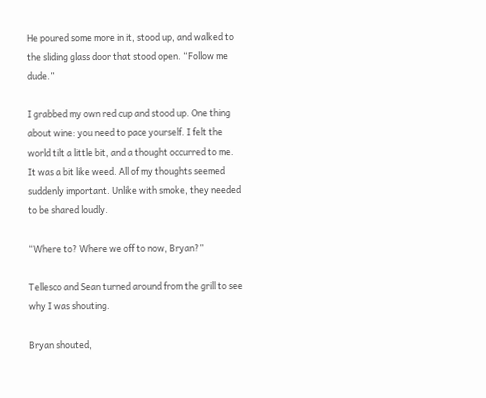He poured some more in it, stood up, and walked to the sliding glass door that stood open. “Follow me dude.”

I grabbed my own red cup and stood up. One thing about wine: you need to pace yourself. I felt the world tilt a little bit, and a thought occurred to me. It was a bit like weed. All of my thoughts seemed suddenly important. Unlike with smoke, they needed to be shared loudly.

“Where to? Where we off to now, Bryan?”

Tellesco and Sean turned around from the grill to see why I was shouting.

Bryan shouted,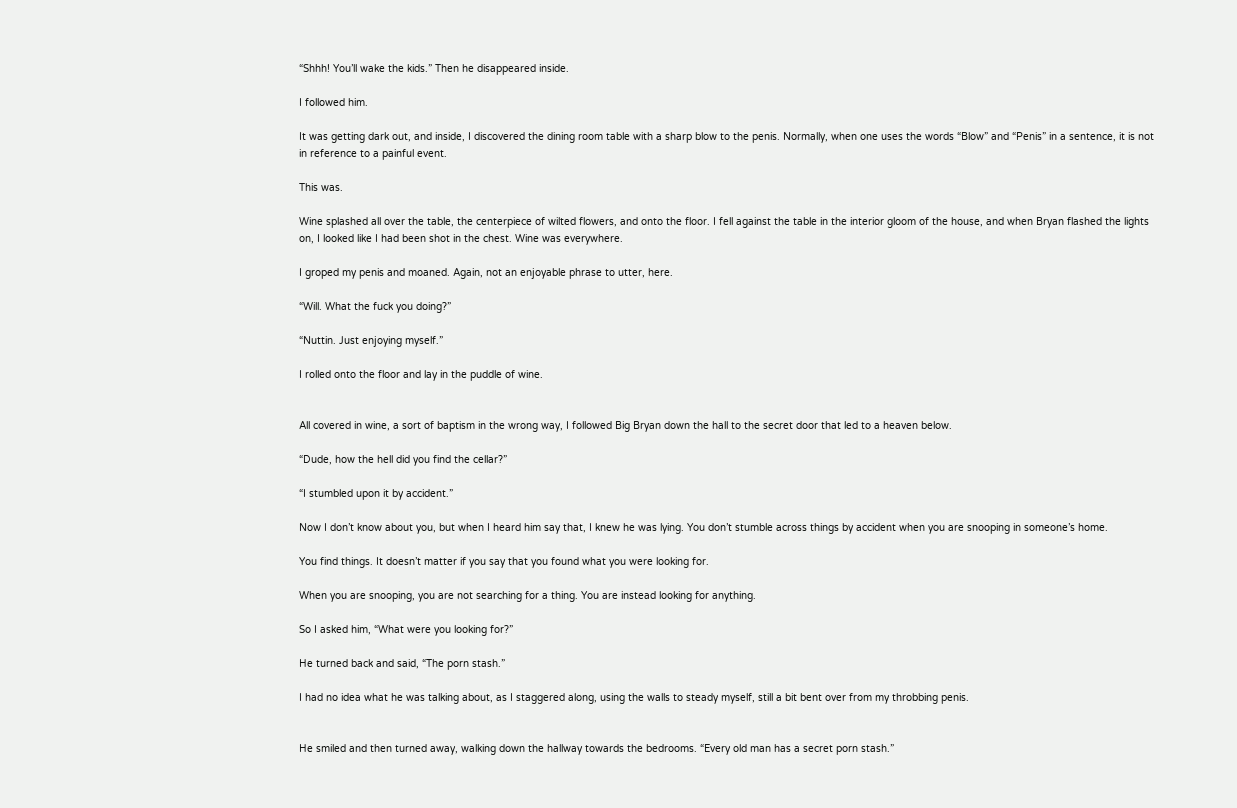“Shhh! You’ll wake the kids.” Then he disappeared inside.

I followed him.

It was getting dark out, and inside, I discovered the dining room table with a sharp blow to the penis. Normally, when one uses the words “Blow” and “Penis” in a sentence, it is not in reference to a painful event.

This was.

Wine splashed all over the table, the centerpiece of wilted flowers, and onto the floor. I fell against the table in the interior gloom of the house, and when Bryan flashed the lights on, I looked like I had been shot in the chest. Wine was everywhere.

I groped my penis and moaned. Again, not an enjoyable phrase to utter, here.

“Will. What the fuck you doing?”

“Nuttin. Just enjoying myself.”

I rolled onto the floor and lay in the puddle of wine.


All covered in wine, a sort of baptism in the wrong way, I followed Big Bryan down the hall to the secret door that led to a heaven below.

“Dude, how the hell did you find the cellar?”

“I stumbled upon it by accident.”

Now I don’t know about you, but when I heard him say that, I knew he was lying. You don’t stumble across things by accident when you are snooping in someone’s home.

You find things. It doesn’t matter if you say that you found what you were looking for.

When you are snooping, you are not searching for a thing. You are instead looking for anything.

So I asked him, “What were you looking for?”

He turned back and said, “The porn stash.”

I had no idea what he was talking about, as I staggered along, using the walls to steady myself, still a bit bent over from my throbbing penis.


He smiled and then turned away, walking down the hallway towards the bedrooms. “Every old man has a secret porn stash.”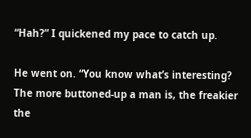“Hah?” I quickened my pace to catch up.

He went on. “You know what’s interesting? The more buttoned-up a man is, the freakier the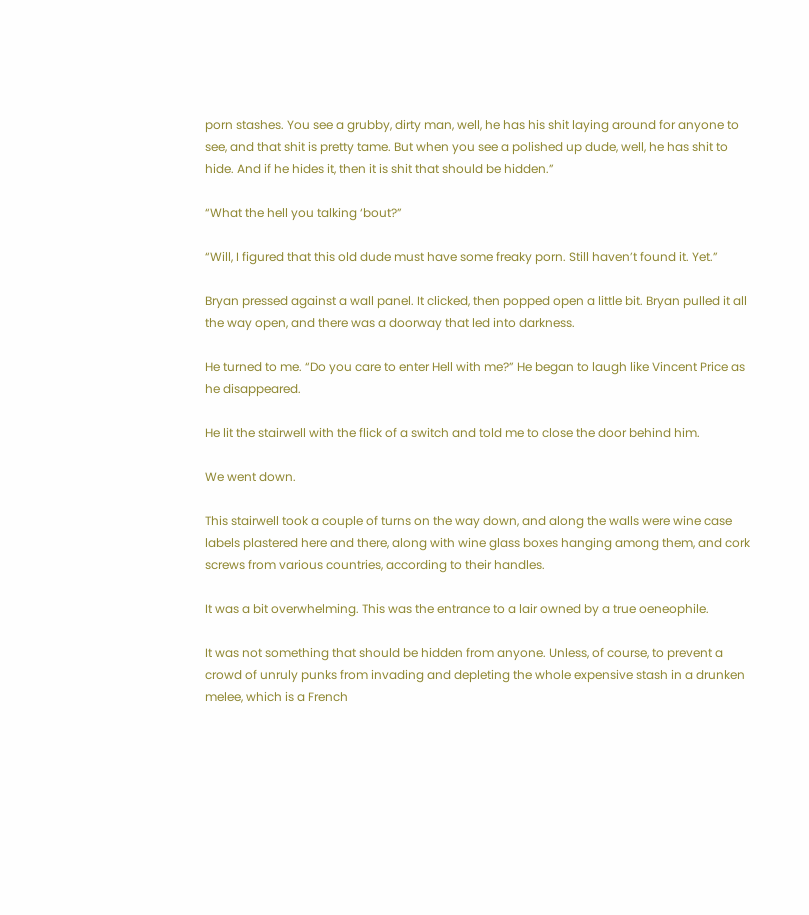porn stashes. You see a grubby, dirty man, well, he has his shit laying around for anyone to see, and that shit is pretty tame. But when you see a polished up dude, well, he has shit to hide. And if he hides it, then it is shit that should be hidden.”

“What the hell you talking ‘bout?”

“Will, I figured that this old dude must have some freaky porn. Still haven’t found it. Yet.”

Bryan pressed against a wall panel. It clicked, then popped open a little bit. Bryan pulled it all the way open, and there was a doorway that led into darkness.

He turned to me. “Do you care to enter Hell with me?” He began to laugh like Vincent Price as he disappeared.

He lit the stairwell with the flick of a switch and told me to close the door behind him.

We went down.

This stairwell took a couple of turns on the way down, and along the walls were wine case labels plastered here and there, along with wine glass boxes hanging among them, and cork screws from various countries, according to their handles.

It was a bit overwhelming. This was the entrance to a lair owned by a true oeneophile.

It was not something that should be hidden from anyone. Unless, of course, to prevent a crowd of unruly punks from invading and depleting the whole expensive stash in a drunken melee, which is a French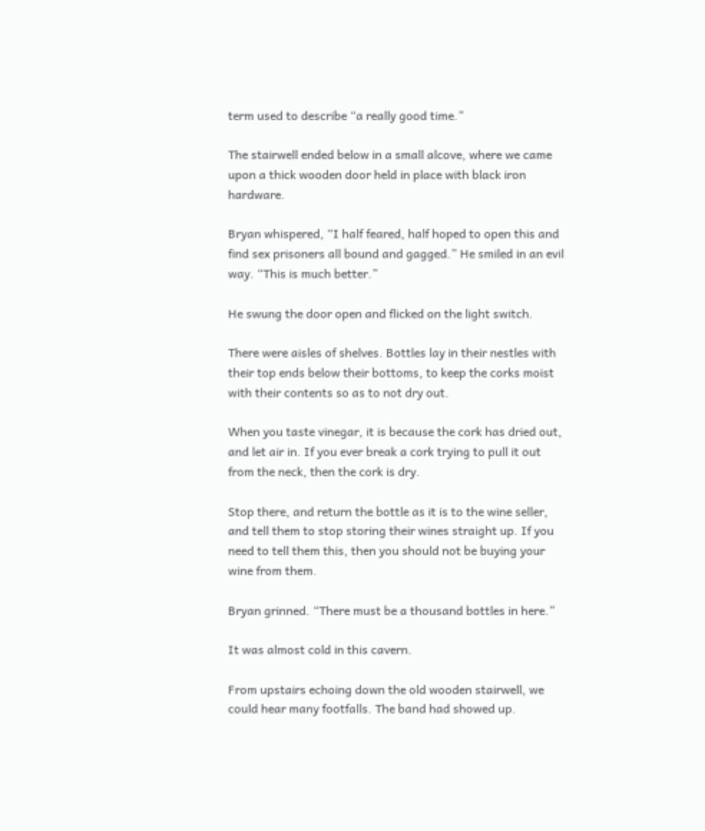term used to describe “a really good time.”

The stairwell ended below in a small alcove, where we came upon a thick wooden door held in place with black iron hardware.

Bryan whispered, “I half feared, half hoped to open this and find sex prisoners all bound and gagged.” He smiled in an evil way. “This is much better.”

He swung the door open and flicked on the light switch.

There were aisles of shelves. Bottles lay in their nestles with their top ends below their bottoms, to keep the corks moist with their contents so as to not dry out.

When you taste vinegar, it is because the cork has dried out, and let air in. If you ever break a cork trying to pull it out from the neck, then the cork is dry.

Stop there, and return the bottle as it is to the wine seller, and tell them to stop storing their wines straight up. If you need to tell them this, then you should not be buying your wine from them.

Bryan grinned. “There must be a thousand bottles in here.”

It was almost cold in this cavern.

From upstairs echoing down the old wooden stairwell, we could hear many footfalls. The band had showed up.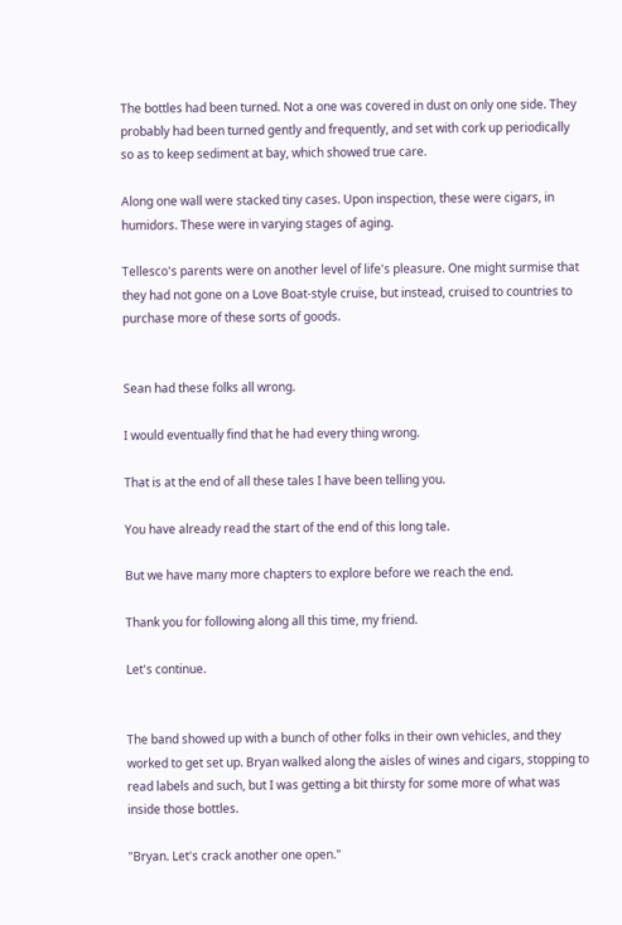The bottles had been turned. Not a one was covered in dust on only one side. They probably had been turned gently and frequently, and set with cork up periodically so as to keep sediment at bay, which showed true care.

Along one wall were stacked tiny cases. Upon inspection, these were cigars, in humidors. These were in varying stages of aging.

Tellesco's parents were on another level of life's pleasure. One might surmise that they had not gone on a Love Boat-style cruise, but instead, cruised to countries to purchase more of these sorts of goods.


Sean had these folks all wrong.

I would eventually find that he had every thing wrong.

That is at the end of all these tales I have been telling you.

You have already read the start of the end of this long tale.

But we have many more chapters to explore before we reach the end.

Thank you for following along all this time, my friend.

Let's continue.


The band showed up with a bunch of other folks in their own vehicles, and they worked to get set up. Bryan walked along the aisles of wines and cigars, stopping to read labels and such, but I was getting a bit thirsty for some more of what was inside those bottles.

"Bryan. Let's crack another one open."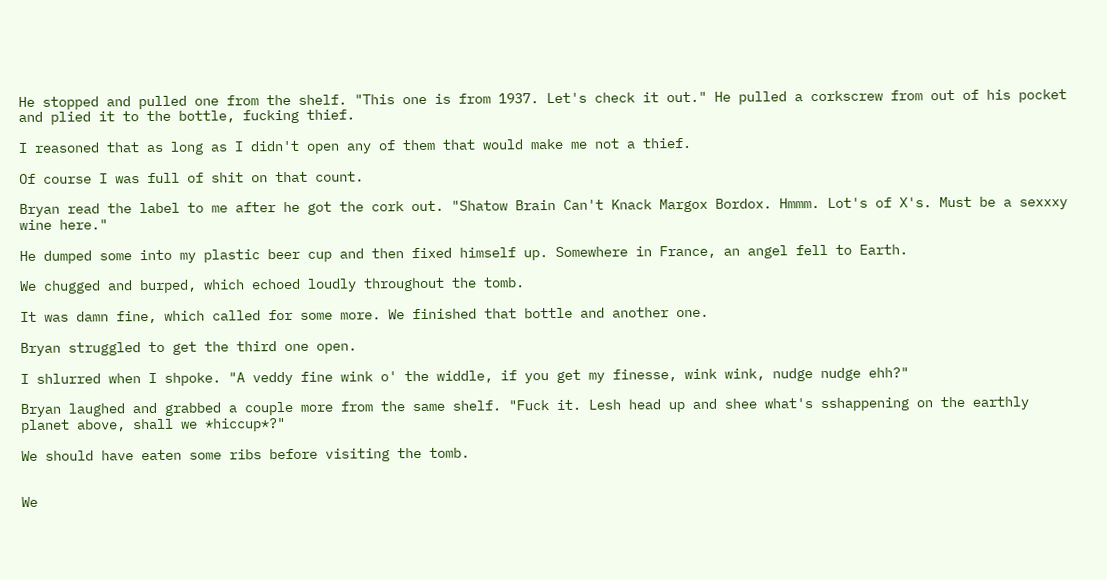He stopped and pulled one from the shelf. "This one is from 1937. Let's check it out." He pulled a corkscrew from out of his pocket and plied it to the bottle, fucking thief.

I reasoned that as long as I didn't open any of them that would make me not a thief.

Of course I was full of shit on that count.

Bryan read the label to me after he got the cork out. "Shatow Brain Can't Knack Margox Bordox. Hmmm. Lot's of X's. Must be a sexxxy wine here."

He dumped some into my plastic beer cup and then fixed himself up. Somewhere in France, an angel fell to Earth.

We chugged and burped, which echoed loudly throughout the tomb.

It was damn fine, which called for some more. We finished that bottle and another one.

Bryan struggled to get the third one open.

I shlurred when I shpoke. "A veddy fine wink o' the widdle, if you get my finesse, wink wink, nudge nudge ehh?"

Bryan laughed and grabbed a couple more from the same shelf. "Fuck it. Lesh head up and shee what's sshappening on the earthly planet above, shall we *hiccup*?"

We should have eaten some ribs before visiting the tomb.


We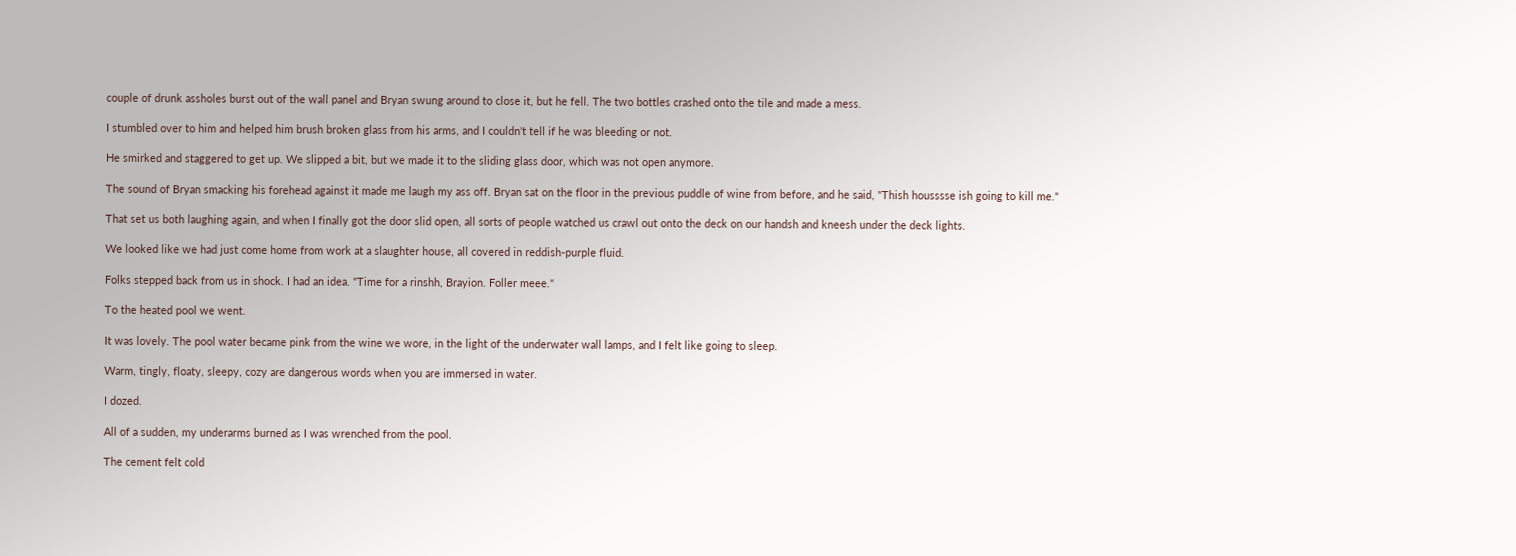couple of drunk assholes burst out of the wall panel and Bryan swung around to close it, but he fell. The two bottles crashed onto the tile and made a mess.

I stumbled over to him and helped him brush broken glass from his arms, and I couldn't tell if he was bleeding or not.

He smirked and staggered to get up. We slipped a bit, but we made it to the sliding glass door, which was not open anymore.

The sound of Bryan smacking his forehead against it made me laugh my ass off. Bryan sat on the floor in the previous puddle of wine from before, and he said, "Thish housssse ish going to kill me."

That set us both laughing again, and when I finally got the door slid open, all sorts of people watched us crawl out onto the deck on our handsh and kneesh under the deck lights.

We looked like we had just come home from work at a slaughter house, all covered in reddish-purple fluid.

Folks stepped back from us in shock. I had an idea. "Time for a rinshh, Brayion. Foller meee."

To the heated pool we went.

It was lovely. The pool water became pink from the wine we wore, in the light of the underwater wall lamps, and I felt like going to sleep.

Warm, tingly, floaty, sleepy, cozy are dangerous words when you are immersed in water.

I dozed.

All of a sudden, my underarms burned as I was wrenched from the pool.

The cement felt cold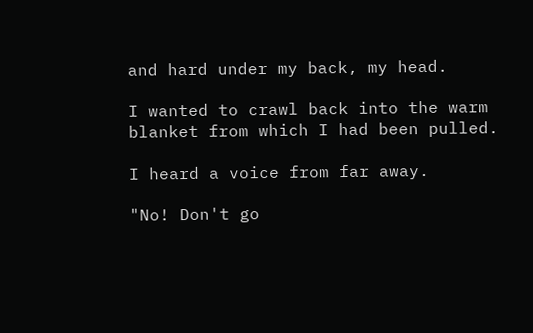and hard under my back, my head.

I wanted to crawl back into the warm blanket from which I had been pulled.

I heard a voice from far away.

"No! Don't go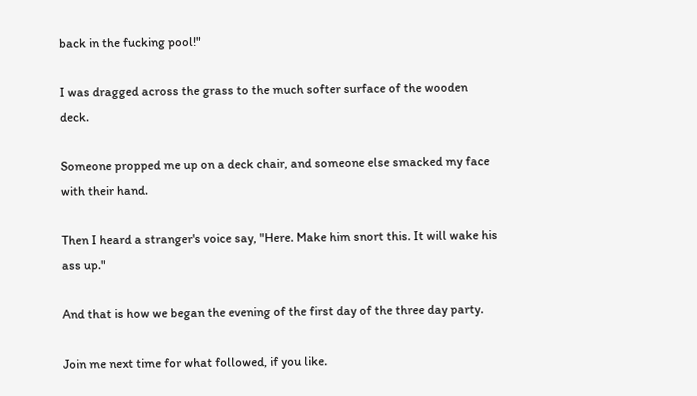back in the fucking pool!"

I was dragged across the grass to the much softer surface of the wooden deck.

Someone propped me up on a deck chair, and someone else smacked my face with their hand.

Then I heard a stranger's voice say, "Here. Make him snort this. It will wake his ass up."

And that is how we began the evening of the first day of the three day party.

Join me next time for what followed, if you like.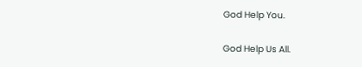God Help You.

God Help Us All.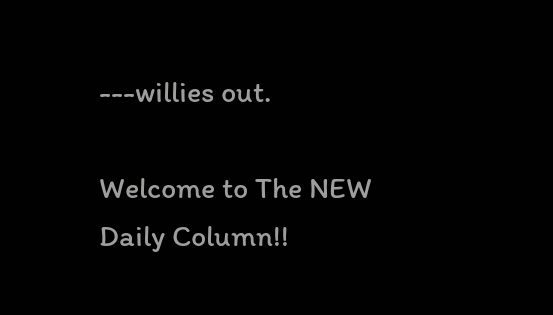---willies out.

Welcome to The NEW Daily Column!!